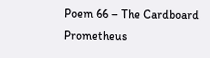Poem 66 – The Cardboard Prometheus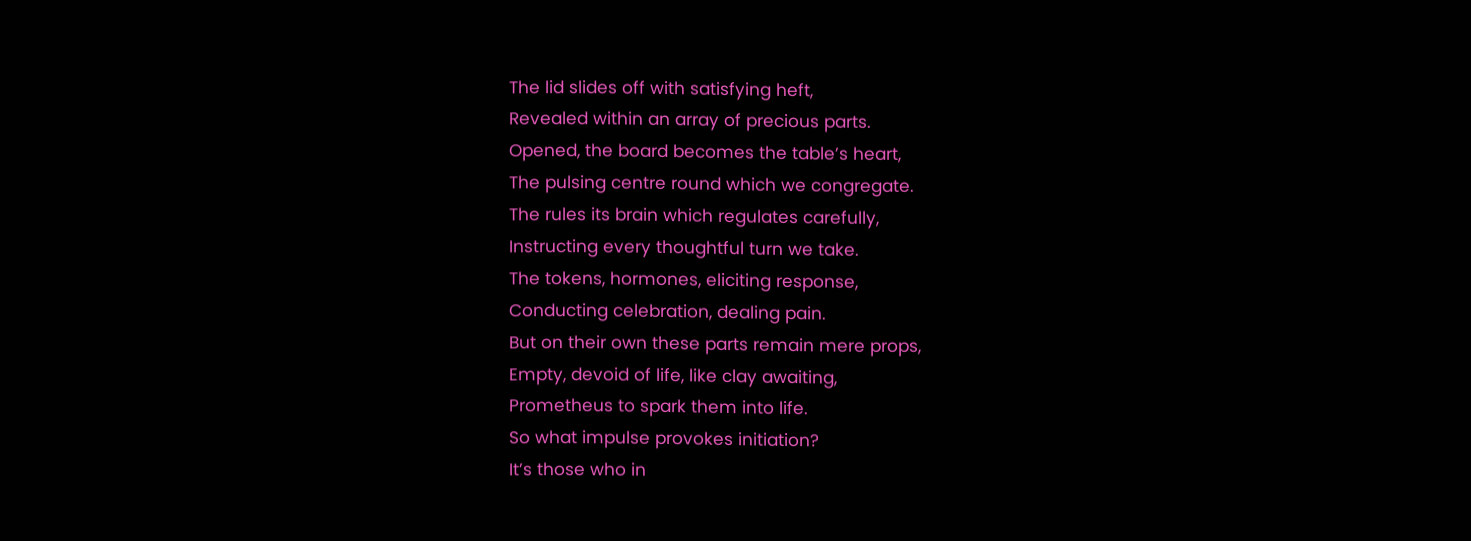The lid slides off with satisfying heft,
Revealed within an array of precious parts.
Opened, the board becomes the table’s heart,
The pulsing centre round which we congregate.
The rules its brain which regulates carefully,
Instructing every thoughtful turn we take.
The tokens, hormones, eliciting response,
Conducting celebration, dealing pain.
But on their own these parts remain mere props,
Empty, devoid of life, like clay awaiting,
Prometheus to spark them into life.
So what impulse provokes initiation?
It’s those who in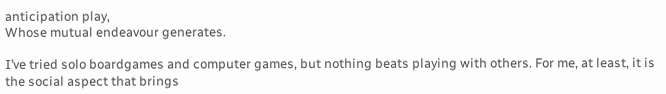anticipation play,
Whose mutual endeavour generates.

I’ve tried solo boardgames and computer games, but nothing beats playing with others. For me, at least, it is the social aspect that brings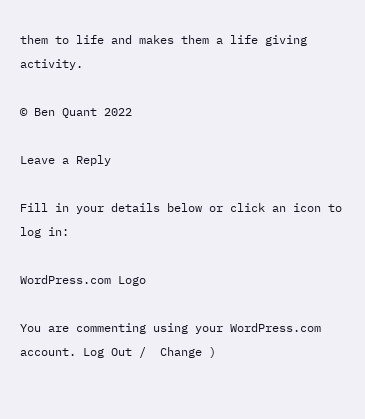them to life and makes them a life giving activity.

© Ben Quant 2022

Leave a Reply

Fill in your details below or click an icon to log in:

WordPress.com Logo

You are commenting using your WordPress.com account. Log Out /  Change )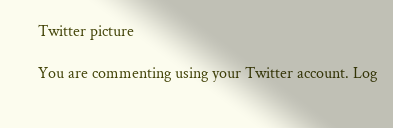Twitter picture

You are commenting using your Twitter account. Log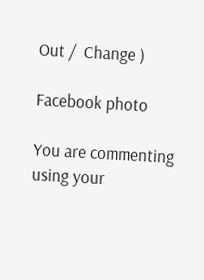Out /  Change )

Facebook photo

You are commenting using your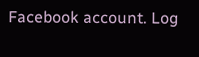Facebook account. Log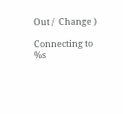Out /  Change )

Connecting to %s